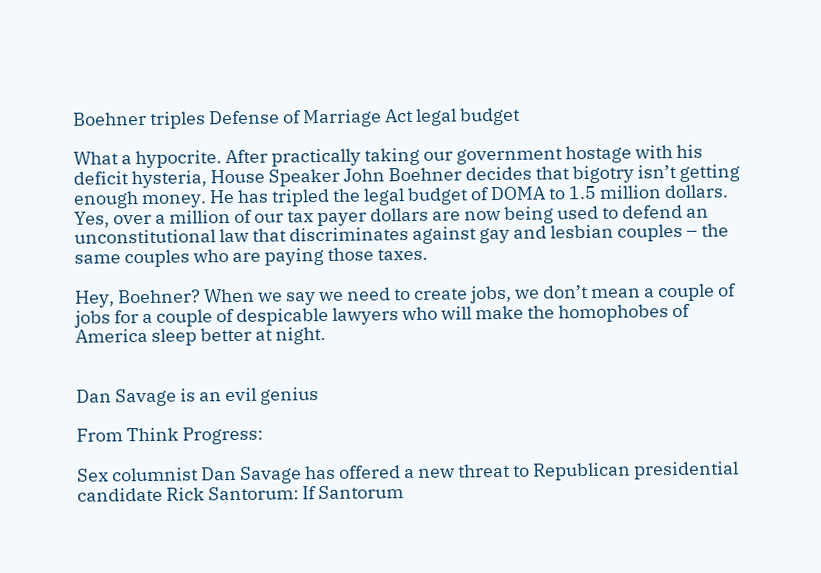Boehner triples Defense of Marriage Act legal budget

What a hypocrite. After practically taking our government hostage with his deficit hysteria, House Speaker John Boehner decides that bigotry isn’t getting enough money. He has tripled the legal budget of DOMA to 1.5 million dollars. Yes, over a million of our tax payer dollars are now being used to defend an unconstitutional law that discriminates against gay and lesbian couples – the same couples who are paying those taxes.

Hey, Boehner? When we say we need to create jobs, we don’t mean a couple of jobs for a couple of despicable lawyers who will make the homophobes of America sleep better at night.


Dan Savage is an evil genius

From Think Progress:

Sex columnist Dan Savage has offered a new threat to Republican presidential candidate Rick Santorum: If Santorum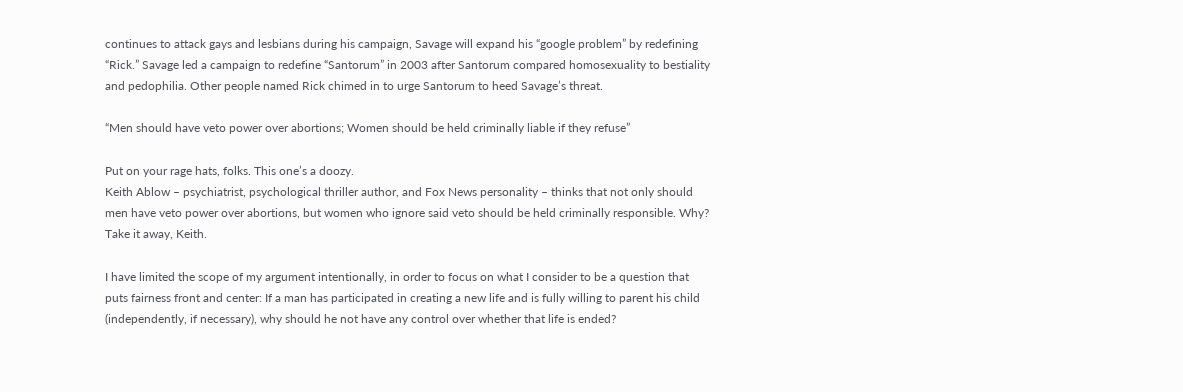continues to attack gays and lesbians during his campaign, Savage will expand his “google problem” by redefining “Rick.” Savage led a campaign to redefine “Santorum” in 2003 after Santorum compared homosexuality to bestiality and pedophilia. Other people named Rick chimed in to urge Santorum to heed Savage’s threat.

“Men should have veto power over abortions; Women should be held criminally liable if they refuse”

Put on your rage hats, folks. This one’s a doozy.
Keith Ablow – psychiatrist, psychological thriller author, and Fox News personality – thinks that not only should men have veto power over abortions, but women who ignore said veto should be held criminally responsible. Why? Take it away, Keith.

I have limited the scope of my argument intentionally, in order to focus on what I consider to be a question that puts fairness front and center: If a man has participated in creating a new life and is fully willing to parent his child (independently, if necessary), why should he not have any control over whether that life is ended?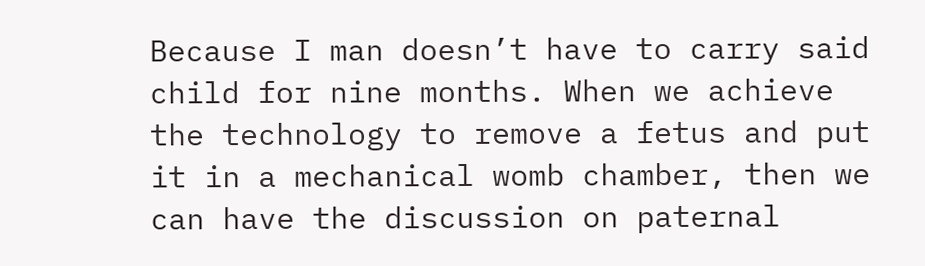Because I man doesn’t have to carry said child for nine months. When we achieve the technology to remove a fetus and put it in a mechanical womb chamber, then we can have the discussion on paternal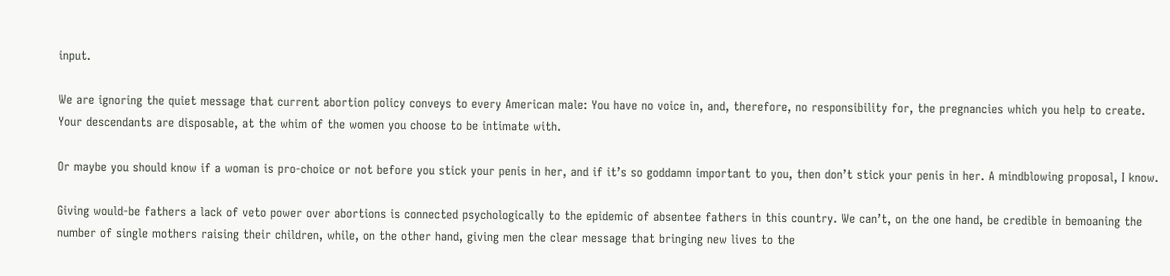input.

We are ignoring the quiet message that current abortion policy conveys to every American male: You have no voice in, and, therefore, no responsibility for, the pregnancies which you help to create. Your descendants are disposable, at the whim of the women you choose to be intimate with.

Or maybe you should know if a woman is pro-choice or not before you stick your penis in her, and if it’s so goddamn important to you, then don’t stick your penis in her. A mindblowing proposal, I know.

Giving would-be fathers a lack of veto power over abortions is connected psychologically to the epidemic of absentee fathers in this country. We can’t, on the one hand, be credible in bemoaning the number of single mothers raising their children, while, on the other hand, giving men the clear message that bringing new lives to the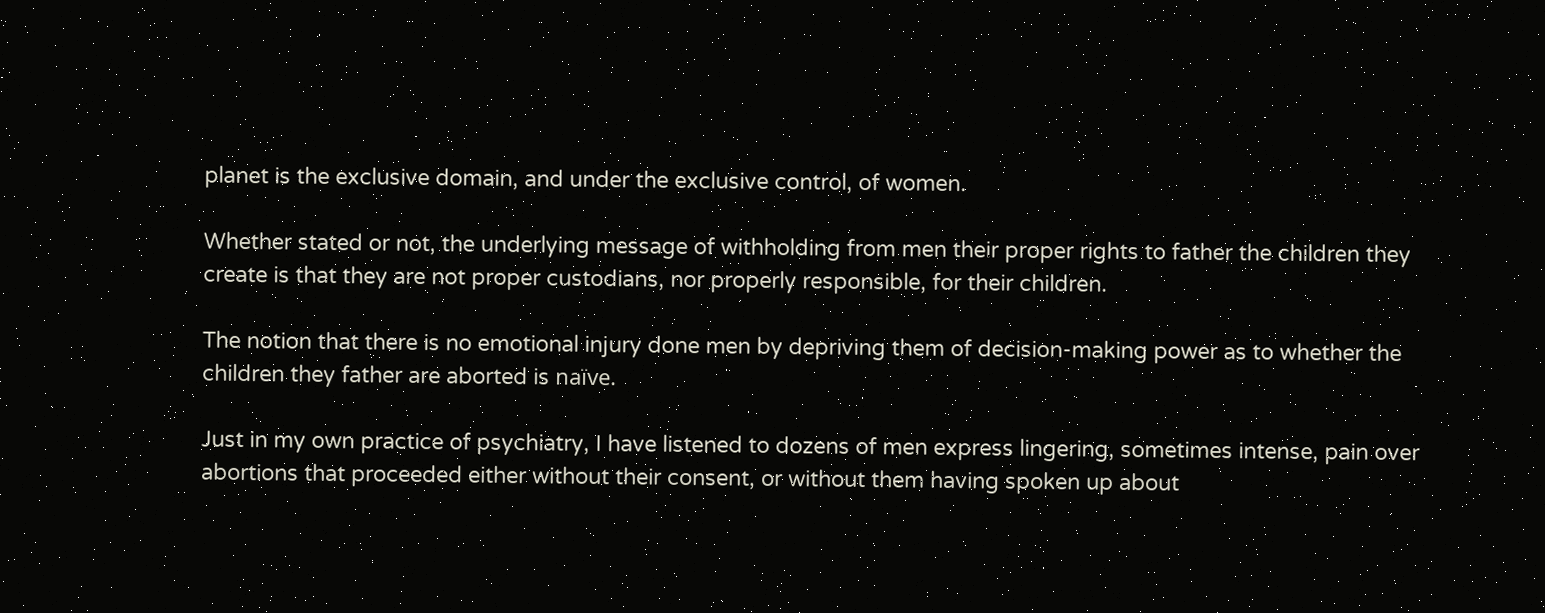planet is the exclusive domain, and under the exclusive control, of women.

Whether stated or not, the underlying message of withholding from men their proper rights to father the children they create is that they are not proper custodians, nor properly responsible, for their children.

The notion that there is no emotional injury done men by depriving them of decision-making power as to whether the children they father are aborted is naïve.

Just in my own practice of psychiatry, I have listened to dozens of men express lingering, sometimes intense, pain over abortions that proceeded either without their consent, or without them having spoken up about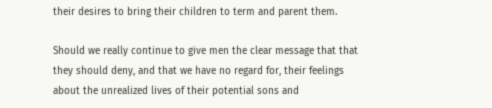their desires to bring their children to term and parent them.

Should we really continue to give men the clear message that that they should deny, and that we have no regard for, their feelings about the unrealized lives of their potential sons and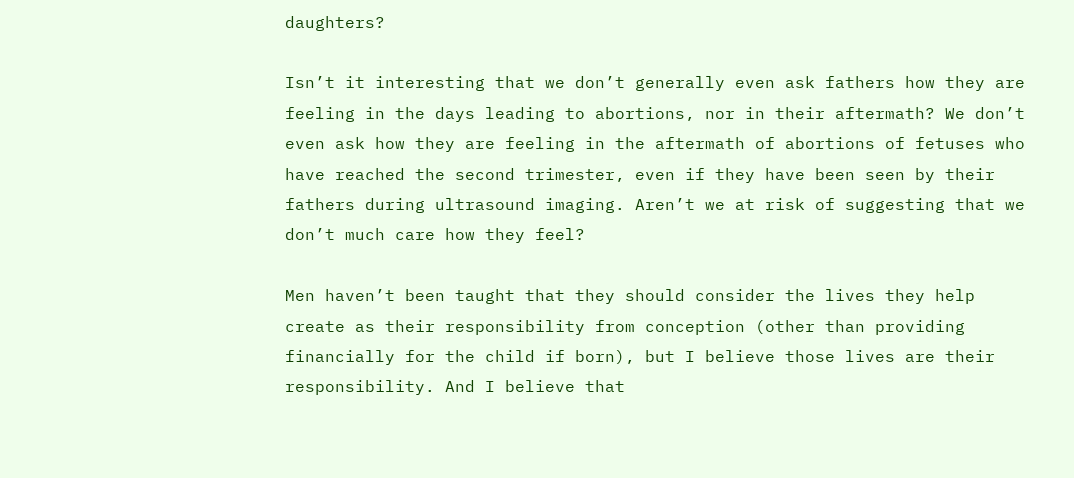daughters?

Isn’t it interesting that we don’t generally even ask fathers how they are feeling in the days leading to abortions, nor in their aftermath? We don’t even ask how they are feeling in the aftermath of abortions of fetuses who have reached the second trimester, even if they have been seen by their fathers during ultrasound imaging. Aren’t we at risk of suggesting that we don’t much care how they feel?

Men haven’t been taught that they should consider the lives they help create as their responsibility from conception (other than providing financially for the child if born), but I believe those lives are their responsibility. And I believe that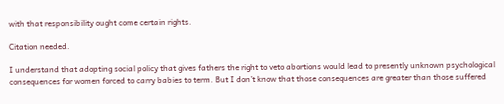with that responsibility ought come certain rights.

Citation needed.

I understand that adopting social policy that gives fathers the right to veto abortions would lead to presently unknown psychological consequences for women forced to carry babies to term. But I don’t know that those consequences are greater than those suffered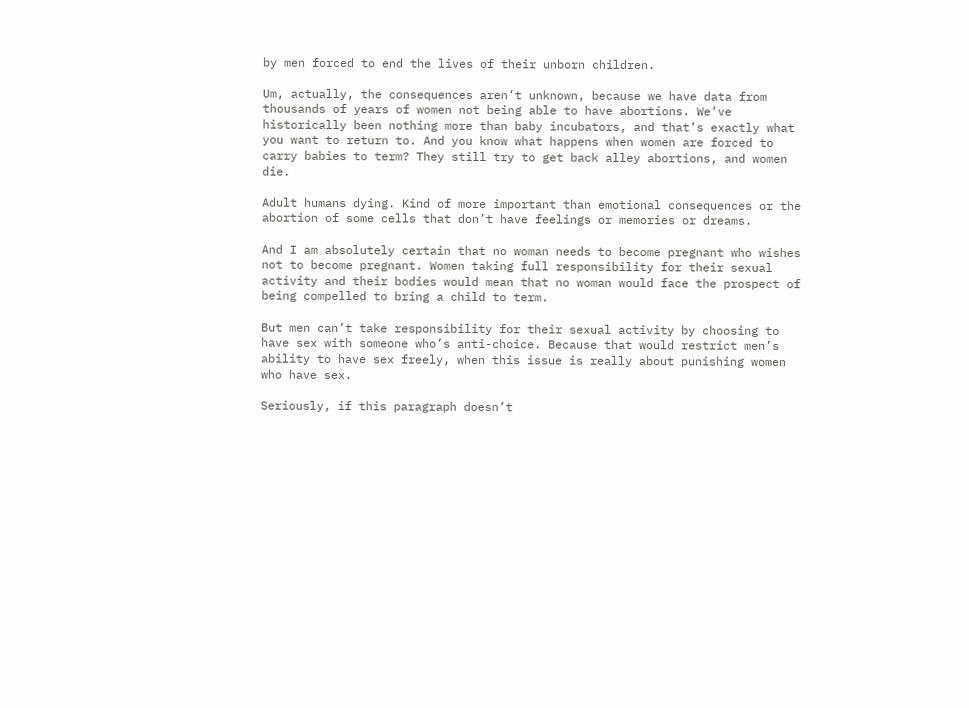by men forced to end the lives of their unborn children.

Um, actually, the consequences aren’t unknown, because we have data from thousands of years of women not being able to have abortions. We’ve historically been nothing more than baby incubators, and that’s exactly what you want to return to. And you know what happens when women are forced to carry babies to term? They still try to get back alley abortions, and women die.

Adult humans dying. Kind of more important than emotional consequences or the abortion of some cells that don’t have feelings or memories or dreams.

And I am absolutely certain that no woman needs to become pregnant who wishes not to become pregnant. Women taking full responsibility for their sexual activity and their bodies would mean that no woman would face the prospect of being compelled to bring a child to term.

But men can’t take responsibility for their sexual activity by choosing to have sex with someone who’s anti-choice. Because that would restrict men’s ability to have sex freely, when this issue is really about punishing women who have sex.

Seriously, if this paragraph doesn’t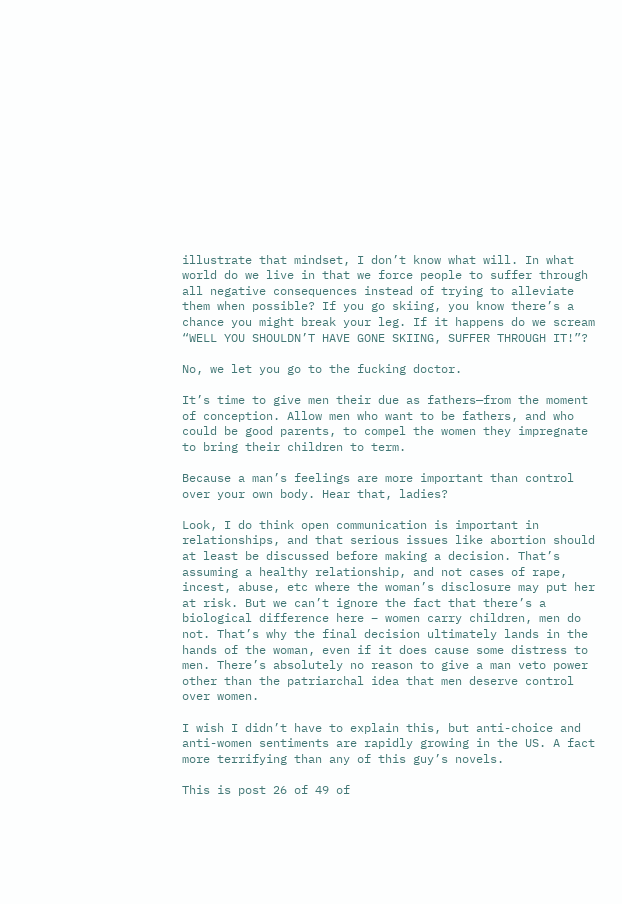illustrate that mindset, I don’t know what will. In what world do we live in that we force people to suffer through all negative consequences instead of trying to alleviate them when possible? If you go skiing, you know there’s a chance you might break your leg. If it happens do we scream “WELL YOU SHOULDN’T HAVE GONE SKIING, SUFFER THROUGH IT!”?

No, we let you go to the fucking doctor.

It’s time to give men their due as fathers—from the moment of conception. Allow men who want to be fathers, and who could be good parents, to compel the women they impregnate to bring their children to term.

Because a man’s feelings are more important than control over your own body. Hear that, ladies?

Look, I do think open communication is important in relationships, and that serious issues like abortion should at least be discussed before making a decision. That’s assuming a healthy relationship, and not cases of rape, incest, abuse, etc where the woman’s disclosure may put her at risk. But we can’t ignore the fact that there’s a biological difference here – women carry children, men do not. That’s why the final decision ultimately lands in the hands of the woman, even if it does cause some distress to men. There’s absolutely no reason to give a man veto power other than the patriarchal idea that men deserve control over women.

I wish I didn’t have to explain this, but anti-choice and anti-women sentiments are rapidly growing in the US. A fact more terrifying than any of this guy’s novels.

This is post 26 of 49 of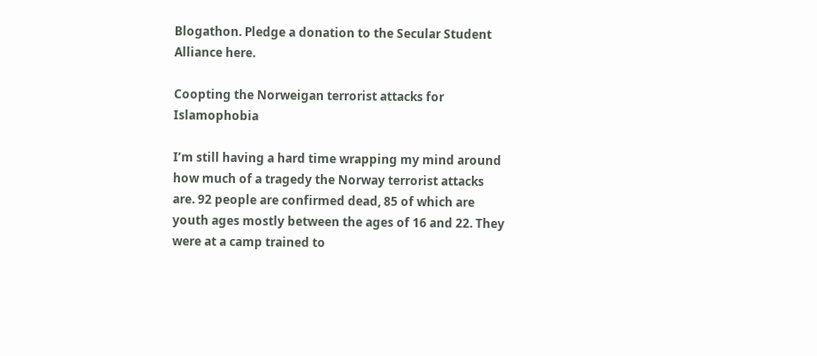Blogathon. Pledge a donation to the Secular Student Alliance here.

Coopting the Norweigan terrorist attacks for Islamophobia

I’m still having a hard time wrapping my mind around how much of a tragedy the Norway terrorist attacks are. 92 people are confirmed dead, 85 of which are youth ages mostly between the ages of 16 and 22. They were at a camp trained to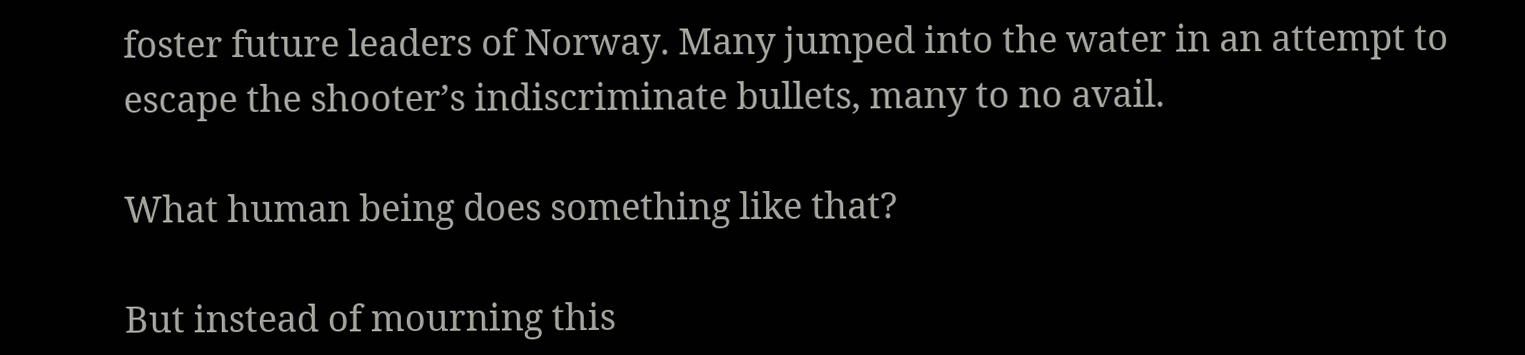foster future leaders of Norway. Many jumped into the water in an attempt to escape the shooter’s indiscriminate bullets, many to no avail.

What human being does something like that?

But instead of mourning this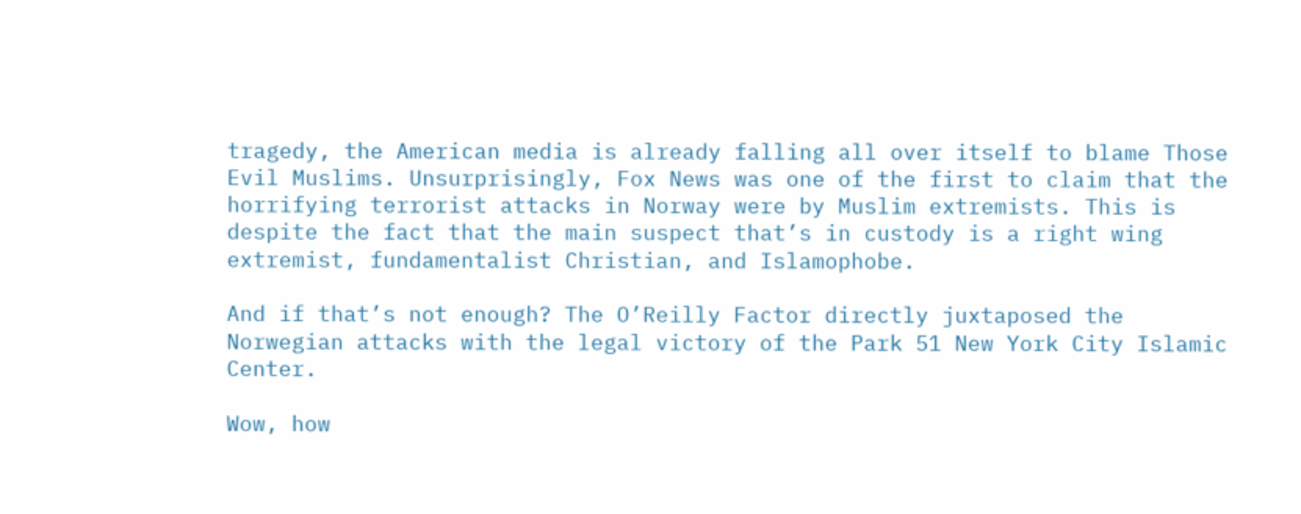tragedy, the American media is already falling all over itself to blame Those Evil Muslims. Unsurprisingly, Fox News was one of the first to claim that the horrifying terrorist attacks in Norway were by Muslim extremists. This is despite the fact that the main suspect that’s in custody is a right wing extremist, fundamentalist Christian, and Islamophobe.

And if that’s not enough? The O’Reilly Factor directly juxtaposed the Norwegian attacks with the legal victory of the Park 51 New York City Islamic Center.

Wow, how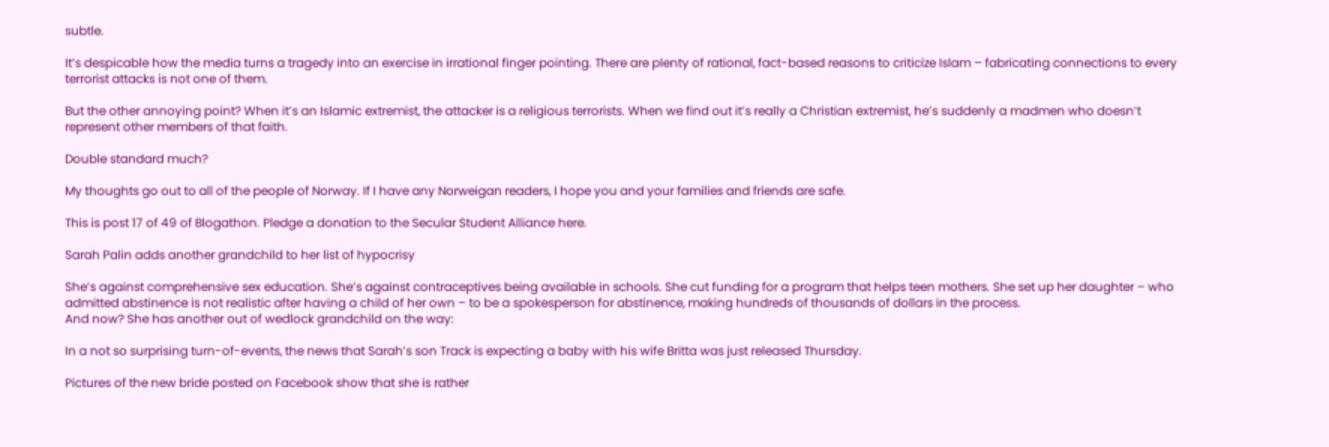subtle.

It’s despicable how the media turns a tragedy into an exercise in irrational finger pointing. There are plenty of rational, fact-based reasons to criticize Islam – fabricating connections to every terrorist attacks is not one of them.

But the other annoying point? When it’s an Islamic extremist, the attacker is a religious terrorists. When we find out it’s really a Christian extremist, he’s suddenly a madmen who doesn’t represent other members of that faith.

Double standard much?

My thoughts go out to all of the people of Norway. If I have any Norweigan readers, I hope you and your families and friends are safe.

This is post 17 of 49 of Blogathon. Pledge a donation to the Secular Student Alliance here.

Sarah Palin adds another grandchild to her list of hypocrisy

She’s against comprehensive sex education. She’s against contraceptives being available in schools. She cut funding for a program that helps teen mothers. She set up her daughter – who admitted abstinence is not realistic after having a child of her own – to be a spokesperson for abstinence, making hundreds of thousands of dollars in the process.
And now? She has another out of wedlock grandchild on the way:

In a not so surprising turn-of-events, the news that Sarah’s son Track is expecting a baby with his wife Britta was just released Thursday.

Pictures of the new bride posted on Facebook show that she is rather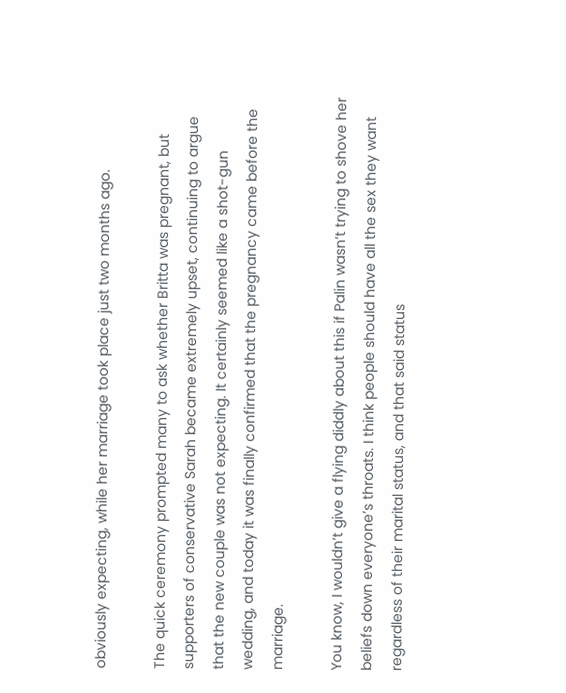obviously expecting, while her marriage took place just two months ago.

The quick ceremony prompted many to ask whether Britta was pregnant, but supporters of conservative Sarah became extremely upset, continuing to argue that the new couple was not expecting. It certainly seemed like a shot-gun wedding, and today it was finally confirmed that the pregnancy came before the marriage.

You know, I wouldn’t give a flying diddly about this if Palin wasn’t trying to shove her beliefs down everyone’s throats. I think people should have all the sex they want regardless of their marital status, and that said status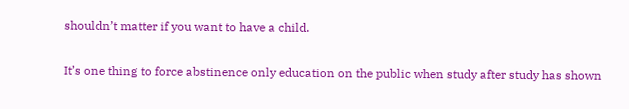shouldn’t matter if you want to have a child.

It’s one thing to force abstinence only education on the public when study after study has shown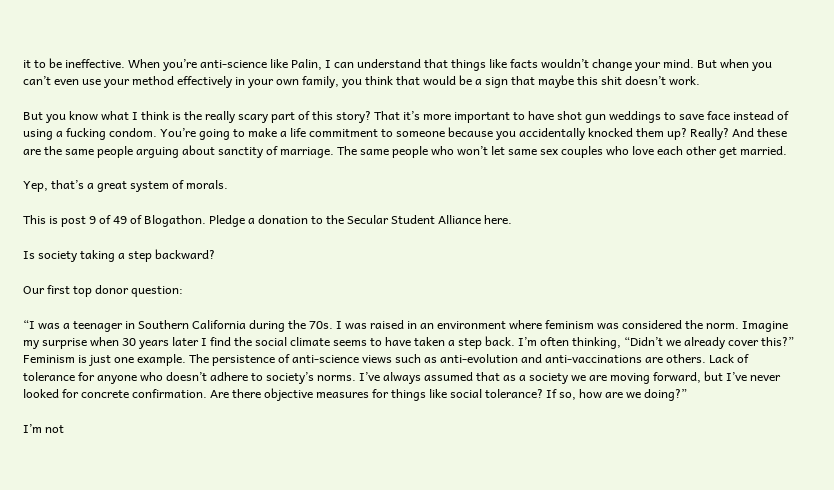it to be ineffective. When you’re anti-science like Palin, I can understand that things like facts wouldn’t change your mind. But when you can’t even use your method effectively in your own family, you think that would be a sign that maybe this shit doesn’t work.

But you know what I think is the really scary part of this story? That it’s more important to have shot gun weddings to save face instead of using a fucking condom. You’re going to make a life commitment to someone because you accidentally knocked them up? Really? And these are the same people arguing about sanctity of marriage. The same people who won’t let same sex couples who love each other get married.

Yep, that’s a great system of morals.

This is post 9 of 49 of Blogathon. Pledge a donation to the Secular Student Alliance here.

Is society taking a step backward?

Our first top donor question:

“I was a teenager in Southern California during the 70s. I was raised in an environment where feminism was considered the norm. Imagine my surprise when 30 years later I find the social climate seems to have taken a step back. I’m often thinking, “Didn’t we already cover this?” Feminism is just one example. The persistence of anti-science views such as anti-evolution and anti-vaccinations are others. Lack of tolerance for anyone who doesn’t adhere to society’s norms. I’ve always assumed that as a society we are moving forward, but I’ve never looked for concrete confirmation. Are there objective measures for things like social tolerance? If so, how are we doing?”

I’m not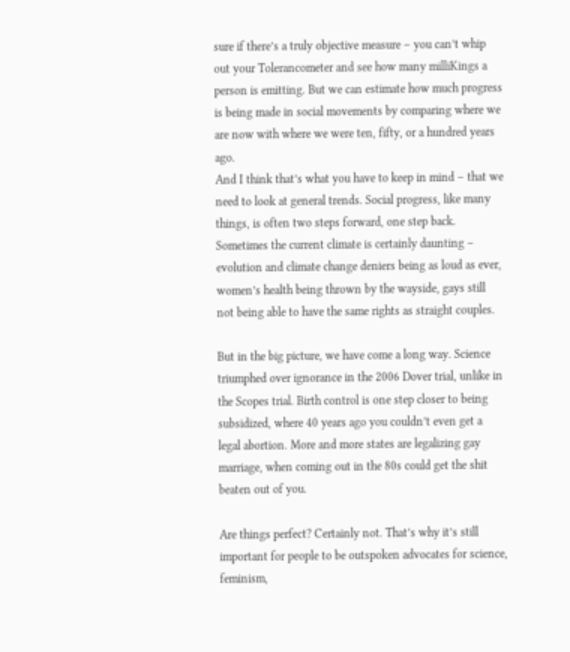sure if there’s a truly objective measure – you can’t whip out your Tolerancometer and see how many milliKings a person is emitting. But we can estimate how much progress is being made in social movements by comparing where we are now with where we were ten, fifty, or a hundred years ago.
And I think that’s what you have to keep in mind – that we need to look at general trends. Social progress, like many things, is often two steps forward, one step back. Sometimes the current climate is certainly daunting – evolution and climate change deniers being as loud as ever, women’s health being thrown by the wayside, gays still not being able to have the same rights as straight couples.

But in the big picture, we have come a long way. Science triumphed over ignorance in the 2006 Dover trial, unlike in the Scopes trial. Birth control is one step closer to being subsidized, where 40 years ago you couldn’t even get a legal abortion. More and more states are legalizing gay marriage, when coming out in the 80s could get the shit beaten out of you.

Are things perfect? Certainly not. That’s why it’s still important for people to be outspoken advocates for science, feminism,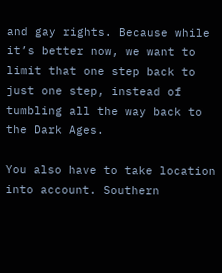and gay rights. Because while it’s better now, we want to limit that one step back to just one step, instead of tumbling all the way back to the Dark Ages.

You also have to take location into account. Southern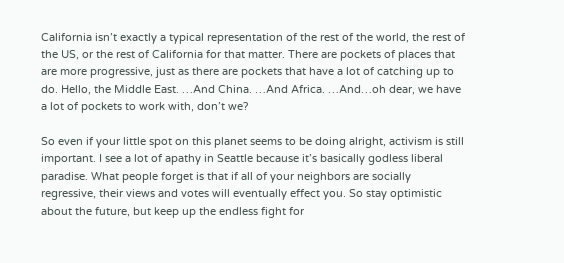California isn’t exactly a typical representation of the rest of the world, the rest of the US, or the rest of California for that matter. There are pockets of places that are more progressive, just as there are pockets that have a lot of catching up to do. Hello, the Middle East. …And China. …And Africa. …And…oh dear, we have a lot of pockets to work with, don’t we?

So even if your little spot on this planet seems to be doing alright, activism is still important. I see a lot of apathy in Seattle because it’s basically godless liberal paradise. What people forget is that if all of your neighbors are socially regressive, their views and votes will eventually effect you. So stay optimistic about the future, but keep up the endless fight for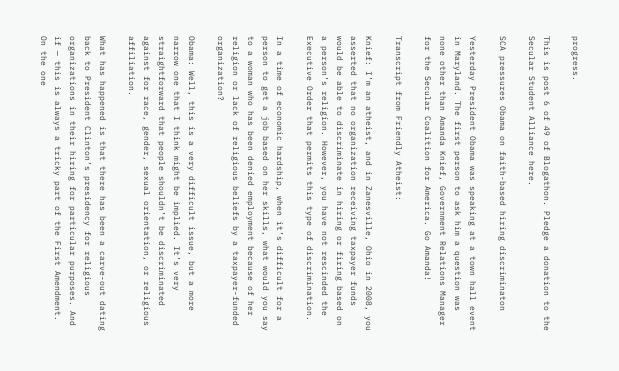progress.

This is post 6 of 49 of Blogathon. Pledge a donation to the Secular Student Alliance here.

SCA pressures Obama on faith-based hiring discriminaton

Yesterday President Obama was speaking at a town hall event in Maryland. The first person to ask him a question was none other than Amanda Knief, Government Relations Manager for the Secular Coalition for America. Go Amanda!

Transcript from Friendly Atheist:

Knief: I’m an atheist, and in Zanesville, Ohio in 2008, you asserted that no organization receiving taxpayer funds would be able to discriminate in hiring or firing based on a person’s religion. However, you have not rescinded the Executive Order that permits this type of discrimination.

In a time of economic hardship, when it’s difficult for a person to get a job based on her skills, what would you say to a woman who has been denied employment because of her religion or lack of religious beliefs by a taxpayer-funded organization?

Obama: Well, this is a very difficult issue, but a more narrow one that I think might be implied. It’s very straightforward that people shouldn’t be discriminated against for race, gender, sexual orientation, or religious affiliation.

What has happened is that there has been a carve-out dating back to President Clinton’s presidency for religious organizations in their hiring for particular purposes. And if — this is always a tricky part of the First Amendment. On the one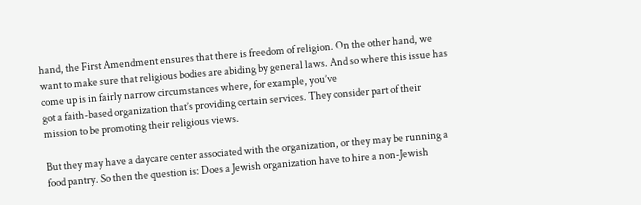hand, the First Amendment ensures that there is freedom of religion. On the other hand, we want to make sure that religious bodies are abiding by general laws. And so where this issue has come up is in fairly narrow circumstances where, for example, you’ve
got a faith-based organization that’s providing certain services. They consider part of their mission to be promoting their religious views.

But they may have a daycare center associated with the organization, or they may be running a food pantry. So then the question is: Does a Jewish organization have to hire a non-Jewish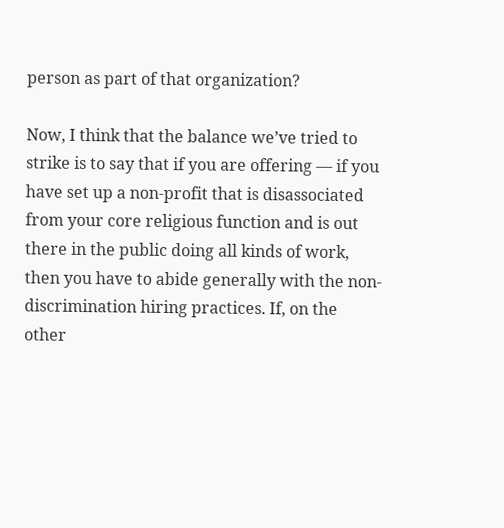person as part of that organization?

Now, I think that the balance we’ve tried to strike is to say that if you are offering — if you have set up a non-profit that is disassociated from your core religious function and is out there in the public doing all kinds of work, then you have to abide generally with the non-discrimination hiring practices. If, on the other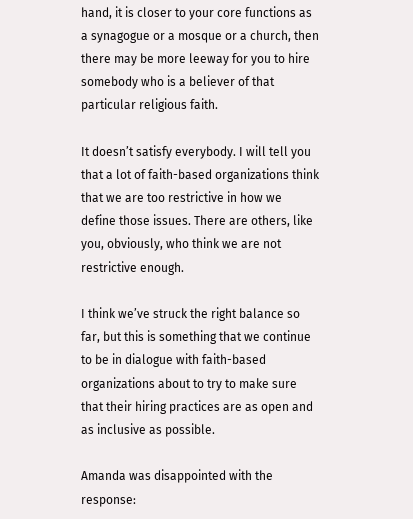hand, it is closer to your core functions as a synagogue or a mosque or a church, then there may be more leeway for you to hire somebody who is a believer of that particular religious faith.

It doesn’t satisfy everybody. I will tell you that a lot of faith-based organizations think that we are too restrictive in how we define those issues. There are others, like you, obviously, who think we are not restrictive enough.

I think we’ve struck the right balance so far, but this is something that we continue to be in dialogue with faith-based organizations about to try to make sure that their hiring practices are as open and as inclusive as possible.

Amanda was disappointed with the response: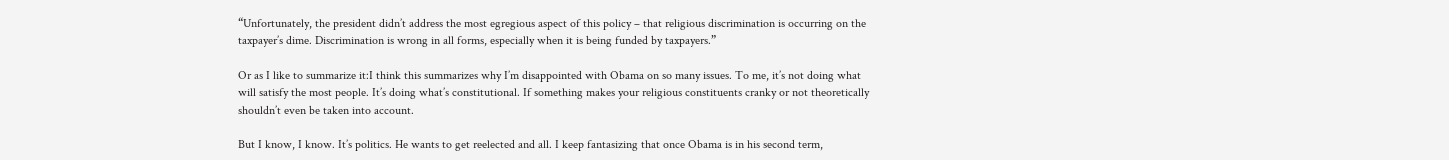“Unfortunately, the president didn’t address the most egregious aspect of this policy – that religious discrimination is occurring on the taxpayer’s dime. Discrimination is wrong in all forms, especially when it is being funded by taxpayers.”

Or as I like to summarize it:I think this summarizes why I’m disappointed with Obama on so many issues. To me, it’s not doing what will satisfy the most people. It’s doing what’s constitutional. If something makes your religious constituents cranky or not theoretically shouldn’t even be taken into account.

But I know, I know. It’s politics. He wants to get reelected and all. I keep fantasizing that once Obama is in his second term,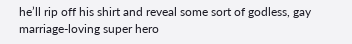he’ll rip off his shirt and reveal some sort of godless, gay marriage-loving super hero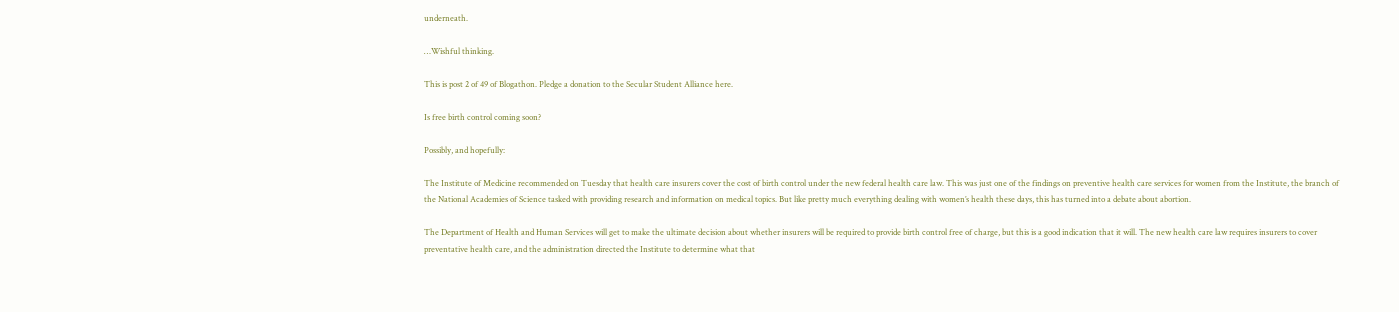underneath.

…Wishful thinking.

This is post 2 of 49 of Blogathon. Pledge a donation to the Secular Student Alliance here.

Is free birth control coming soon?

Possibly, and hopefully:

The Institute of Medicine recommended on Tuesday that health care insurers cover the cost of birth control under the new federal health care law. This was just one of the findings on preventive health care services for women from the Institute, the branch of the National Academies of Science tasked with providing research and information on medical topics. But like pretty much everything dealing with women’s health these days, this has turned into a debate about abortion.

The Department of Health and Human Services will get to make the ultimate decision about whether insurers will be required to provide birth control free of charge, but this is a good indication that it will. The new health care law requires insurers to cover preventative health care, and the administration directed the Institute to determine what that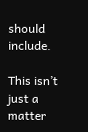should include.

This isn’t just a matter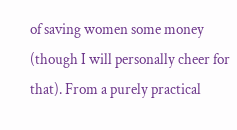of saving women some money (though I will personally cheer for that). From a purely practical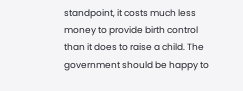standpoint, it costs much less money to provide birth control than it does to raise a child. The government should be happy to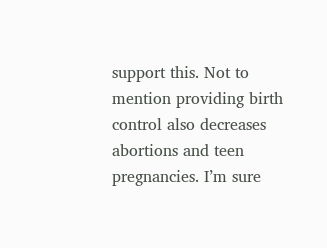support this. Not to mention providing birth control also decreases abortions and teen pregnancies. I’m sure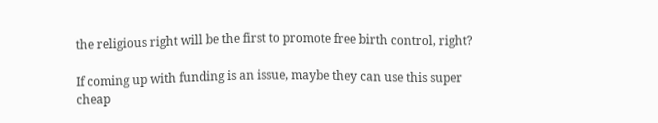the religious right will be the first to promote free birth control, right?

If coming up with funding is an issue, maybe they can use this super cheap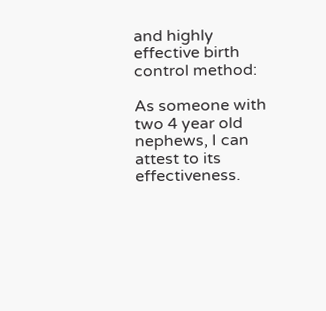and highly effective birth control method:

As someone with two 4 year old nephews, I can attest to its effectiveness.